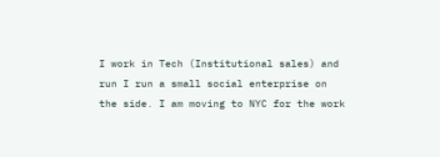I work in Tech (Institutional sales) and run I run a small social enterprise on the side. I am moving to NYC for the work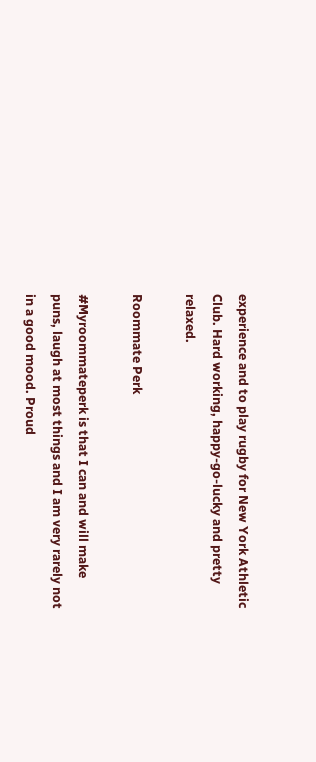experience and to play rugby for New York Athletic Club. Hard working, happy-go-lucky and pretty relaxed.

Roommate Perk

#Myroommateperk is that I can and will make puns, laugh at most things and I am very rarely not in a good mood. Proud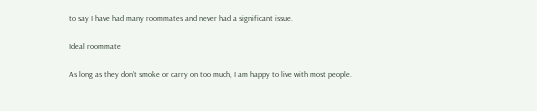to say I have had many roommates and never had a significant issue.

Ideal roommate

As long as they don’t smoke or carry on too much, I am happy to live with most people.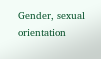Gender, sexual orientation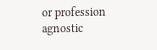or profession agnostic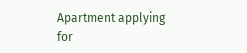Apartment applying for